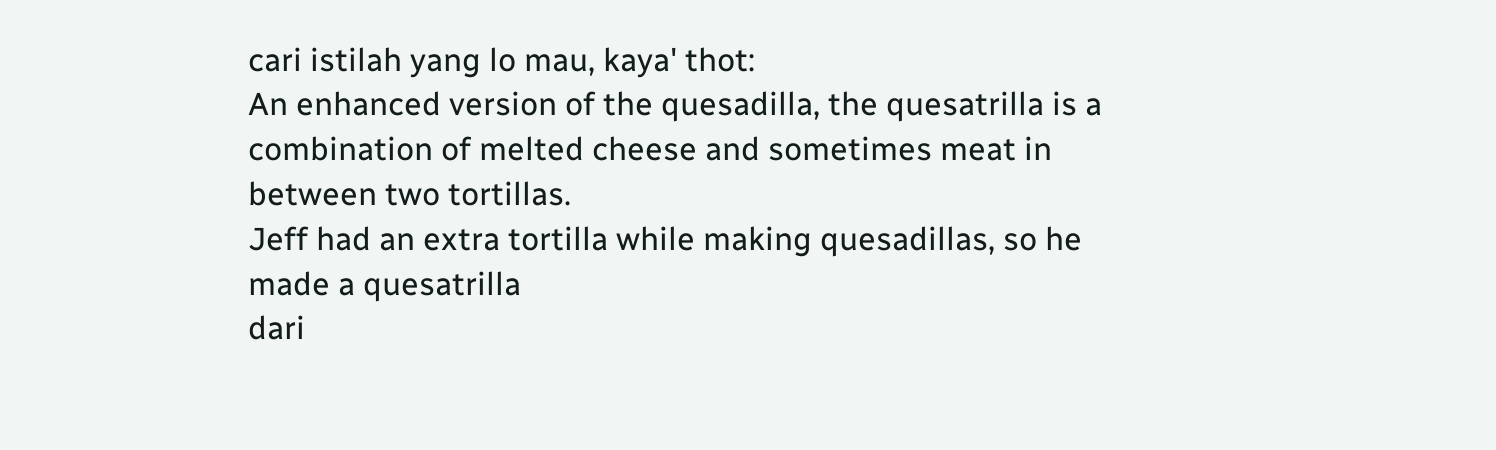cari istilah yang lo mau, kaya' thot:
An enhanced version of the quesadilla, the quesatrilla is a combination of melted cheese and sometimes meat in between two tortillas.
Jeff had an extra tortilla while making quesadillas, so he made a quesatrilla
dari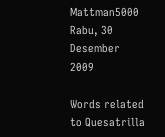Mattman5000 Rabu, 30 Desember 2009

Words related to Quesatrilla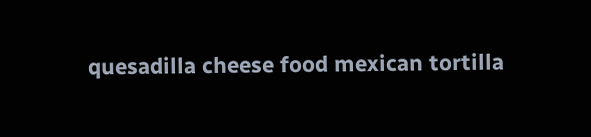quesadilla cheese food mexican tortilla